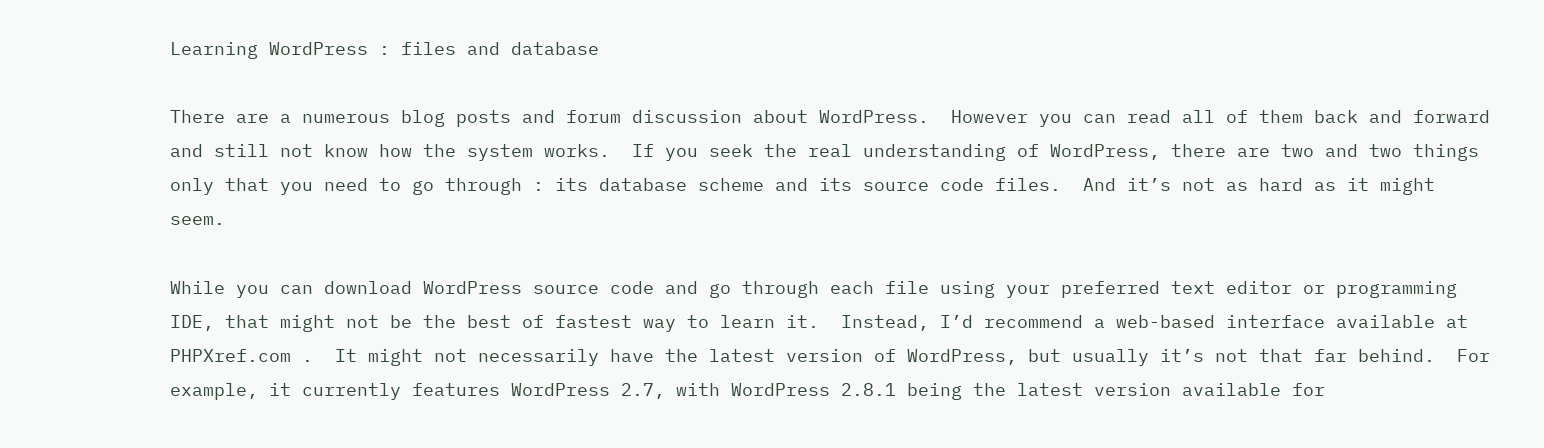Learning WordPress : files and database

There are a numerous blog posts and forum discussion about WordPress.  However you can read all of them back and forward and still not know how the system works.  If you seek the real understanding of WordPress, there are two and two things only that you need to go through : its database scheme and its source code files.  And it’s not as hard as it might seem.

While you can download WordPress source code and go through each file using your preferred text editor or programming IDE, that might not be the best of fastest way to learn it.  Instead, I’d recommend a web-based interface available at PHPXref.com .  It might not necessarily have the latest version of WordPress, but usually it’s not that far behind.  For example, it currently features WordPress 2.7, with WordPress 2.8.1 being the latest version available for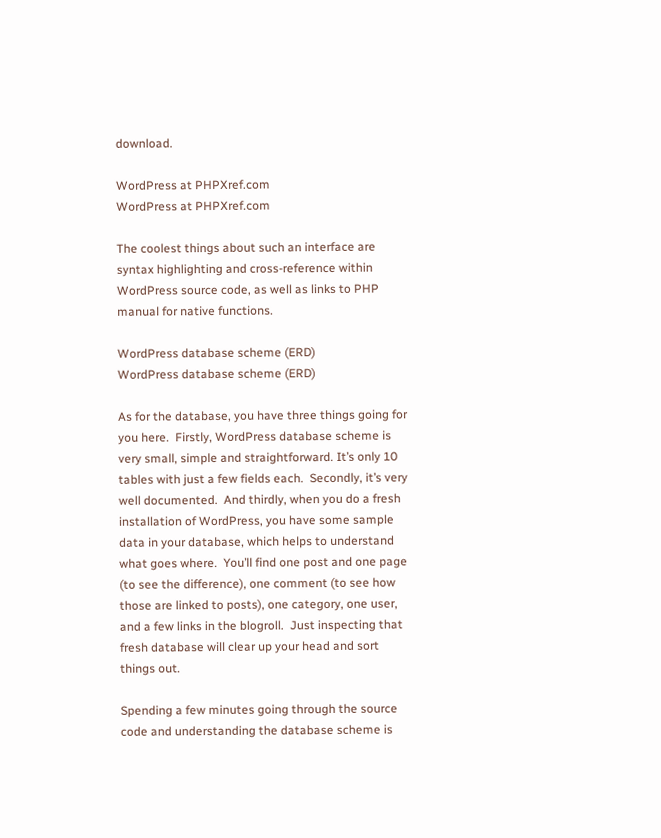download.

WordPress at PHPXref.com
WordPress at PHPXref.com

The coolest things about such an interface are syntax highlighting and cross-reference within WordPress source code, as well as links to PHP manual for native functions.

WordPress database scheme (ERD)
WordPress database scheme (ERD)

As for the database, you have three things going for you here.  Firstly, WordPress database scheme is very small, simple and straightforward. It’s only 10 tables with just a few fields each.  Secondly, it’s very well documented.  And thirdly, when you do a fresh installation of WordPress, you have some sample data in your database, which helps to understand what goes where.  You’ll find one post and one page (to see the difference), one comment (to see how those are linked to posts), one category, one user, and a few links in the blogroll.  Just inspecting that fresh database will clear up your head and sort things out.

Spending a few minutes going through the source code and understanding the database scheme is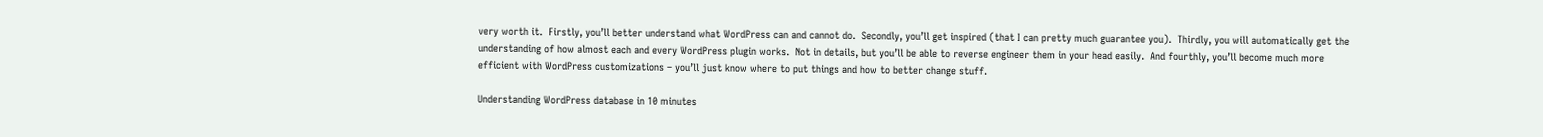very worth it.  Firstly, you’ll better understand what WordPress can and cannot do.  Secondly, you’ll get inspired (that I can pretty much guarantee you).  Thirdly, you will automatically get the understanding of how almost each and every WordPress plugin works.  Not in details, but you’ll be able to reverse engineer them in your head easily.  And fourthly, you’ll become much more efficient with WordPress customizations – you’ll just know where to put things and how to better change stuff.

Understanding WordPress database in 10 minutes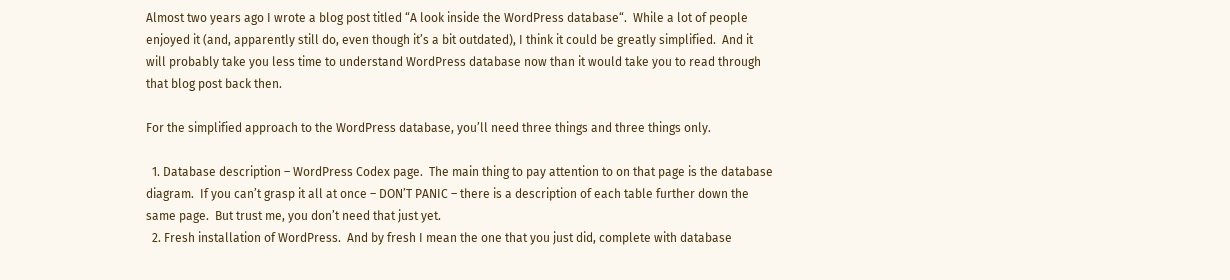Almost two years ago I wrote a blog post titled “A look inside the WordPress database“.  While a lot of people enjoyed it (and, apparently still do, even though it’s a bit outdated), I think it could be greatly simplified.  And it will probably take you less time to understand WordPress database now than it would take you to read through that blog post back then.

For the simplified approach to the WordPress database, you’ll need three things and three things only.

  1. Database description – WordPress Codex page.  The main thing to pay attention to on that page is the database diagram.  If you can’t grasp it all at once – DON’T PANIC – there is a description of each table further down the same page.  But trust me, you don’t need that just yet.
  2. Fresh installation of WordPress.  And by fresh I mean the one that you just did, complete with database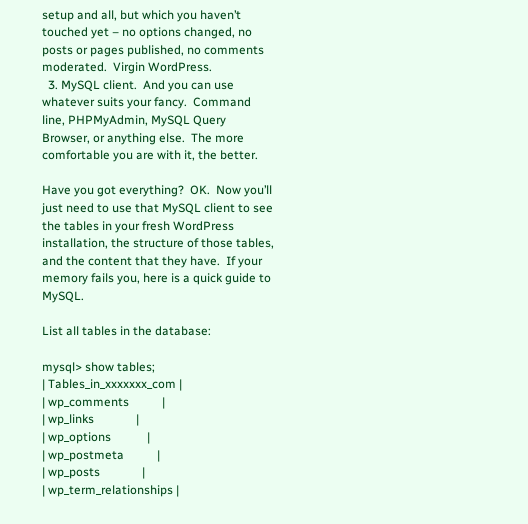setup and all, but which you haven’t touched yet – no options changed, no posts or pages published, no comments moderated.  Virgin WordPress.
  3. MySQL client.  And you can use whatever suits your fancy.  Command line, PHPMyAdmin, MySQL Query Browser, or anything else.  The more comfortable you are with it, the better.

Have you got everything?  OK.  Now you’ll just need to use that MySQL client to see the tables in your fresh WordPress installation, the structure of those tables, and the content that they have.  If your memory fails you, here is a quick guide to MySQL.

List all tables in the database:

mysql> show tables;
| Tables_in_xxxxxxx_com |
| wp_comments           |
| wp_links              |
| wp_options            |
| wp_postmeta           |
| wp_posts              |
| wp_term_relationships |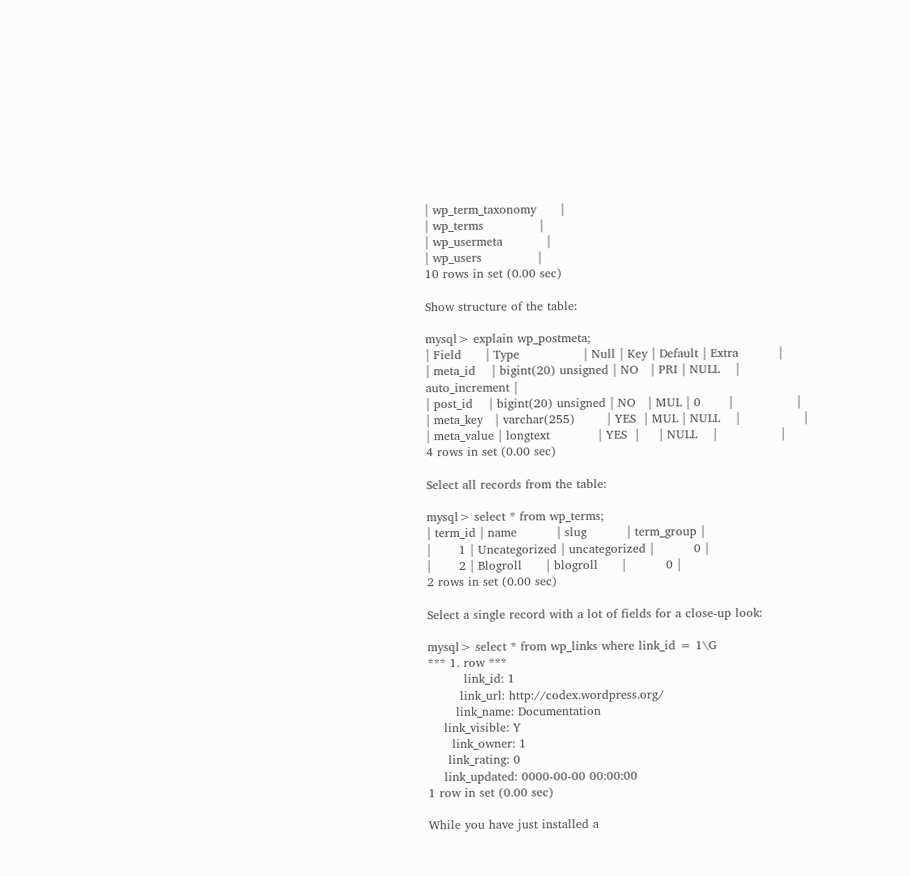| wp_term_taxonomy      |
| wp_terms              |
| wp_usermeta           |
| wp_users              |
10 rows in set (0.00 sec)

Show structure of the table:

mysql> explain wp_postmeta;
| Field      | Type                | Null | Key | Default | Extra          |
| meta_id    | bigint(20) unsigned | NO   | PRI | NULL    | auto_increment |
| post_id    | bigint(20) unsigned | NO   | MUL | 0       |                |
| meta_key   | varchar(255)        | YES  | MUL | NULL    |                |
| meta_value | longtext            | YES  |     | NULL    |                |
4 rows in set (0.00 sec)

Select all records from the table:

mysql> select * from wp_terms;
| term_id | name          | slug          | term_group |
|       1 | Uncategorized | uncategorized |          0 |
|       2 | Blogroll      | blogroll      |          0 |
2 rows in set (0.00 sec)

Select a single record with a lot of fields for a close-up look:

mysql> select * from wp_links where link_id = 1\G
*** 1. row ***
         link_id: 1
        link_url: http://codex.wordpress.org/
       link_name: Documentation
    link_visible: Y
      link_owner: 1
     link_rating: 0
    link_updated: 0000-00-00 00:00:00
1 row in set (0.00 sec)

While you have just installed a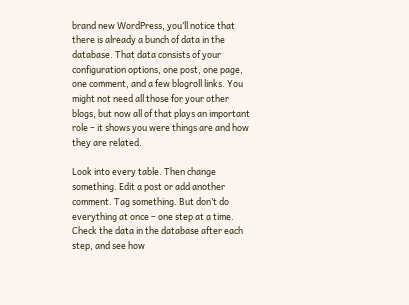brand new WordPress, you’ll notice that there is already a bunch of data in the database. That data consists of your configuration options, one post, one page, one comment, and a few blogroll links. You might not need all those for your other blogs, but now all of that plays an important role – it shows you were things are and how they are related.

Look into every table. Then change something. Edit a post or add another comment. Tag something. But don’t do everything at once – one step at a time. Check the data in the database after each step, and see how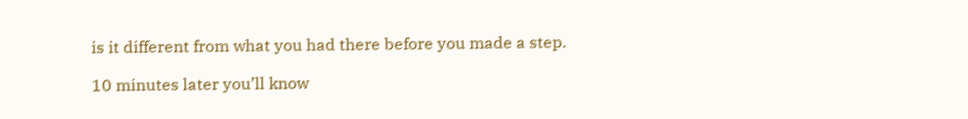is it different from what you had there before you made a step.

10 minutes later you’ll know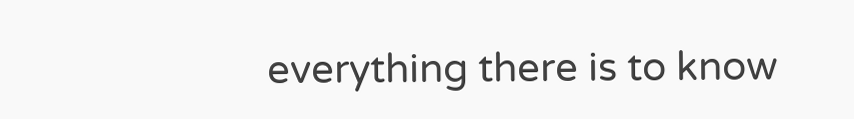everything there is to know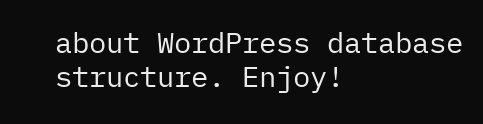about WordPress database structure. Enjoy!